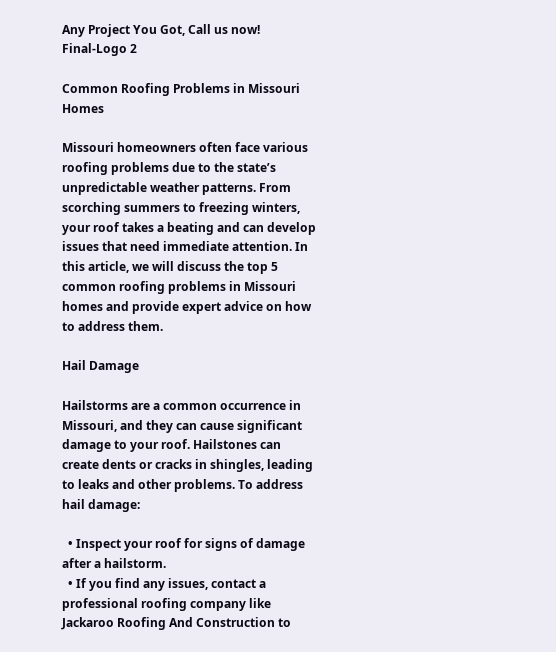Any Project You Got, Call us now!
Final-Logo 2

Common Roofing Problems in Missouri Homes

Missouri homeowners often face various roofing problems due to the state’s unpredictable weather patterns. From scorching summers to freezing winters, your roof takes a beating and can develop issues that need immediate attention. In this article, we will discuss the top 5 common roofing problems in Missouri homes and provide expert advice on how to address them.

Hail Damage

Hailstorms are a common occurrence in Missouri, and they can cause significant damage to your roof. Hailstones can create dents or cracks in shingles, leading to leaks and other problems. To address hail damage:

  • Inspect your roof for signs of damage after a hailstorm.
  • If you find any issues, contact a professional roofing company like Jackaroo Roofing And Construction to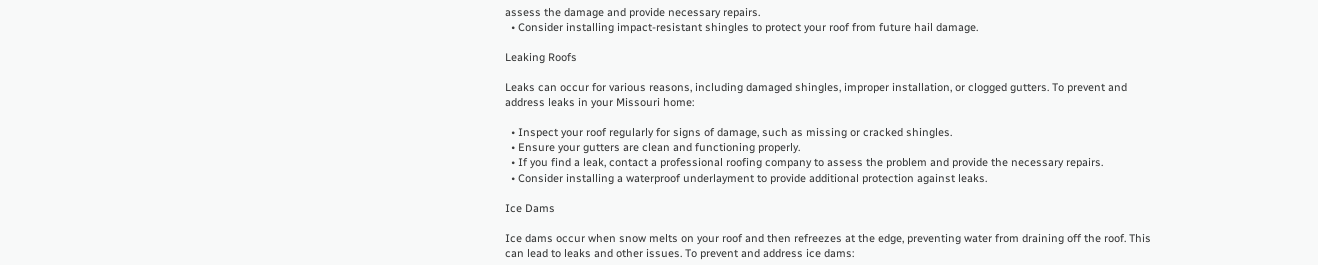assess the damage and provide necessary repairs.
  • Consider installing impact-resistant shingles to protect your roof from future hail damage.

Leaking Roofs

Leaks can occur for various reasons, including damaged shingles, improper installation, or clogged gutters. To prevent and address leaks in your Missouri home:

  • Inspect your roof regularly for signs of damage, such as missing or cracked shingles.
  • Ensure your gutters are clean and functioning properly.
  • If you find a leak, contact a professional roofing company to assess the problem and provide the necessary repairs.
  • Consider installing a waterproof underlayment to provide additional protection against leaks.

Ice Dams

Ice dams occur when snow melts on your roof and then refreezes at the edge, preventing water from draining off the roof. This can lead to leaks and other issues. To prevent and address ice dams: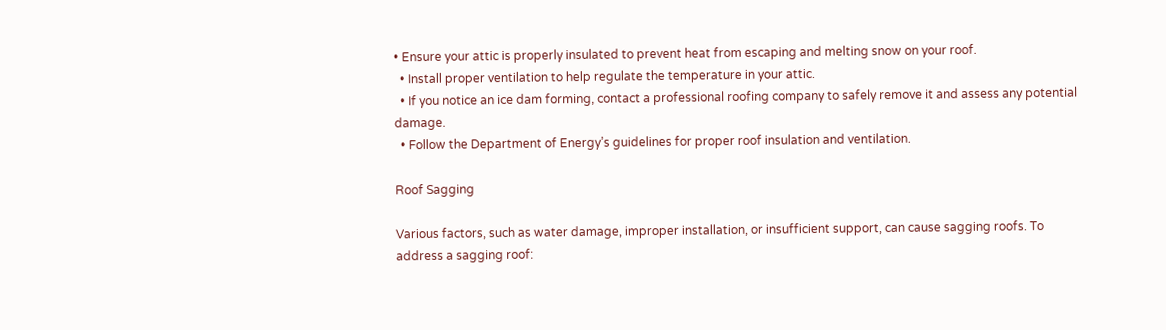• Ensure your attic is properly insulated to prevent heat from escaping and melting snow on your roof.
  • Install proper ventilation to help regulate the temperature in your attic.
  • If you notice an ice dam forming, contact a professional roofing company to safely remove it and assess any potential damage.
  • Follow the Department of Energy’s guidelines for proper roof insulation and ventilation.

Roof Sagging

Various factors, such as water damage, improper installation, or insufficient support, can cause sagging roofs. To address a sagging roof: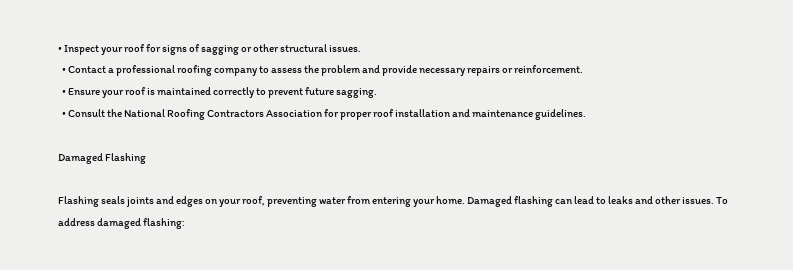• Inspect your roof for signs of sagging or other structural issues.
  • Contact a professional roofing company to assess the problem and provide necessary repairs or reinforcement.
  • Ensure your roof is maintained correctly to prevent future sagging.
  • Consult the National Roofing Contractors Association for proper roof installation and maintenance guidelines.

Damaged Flashing

Flashing seals joints and edges on your roof, preventing water from entering your home. Damaged flashing can lead to leaks and other issues. To address damaged flashing: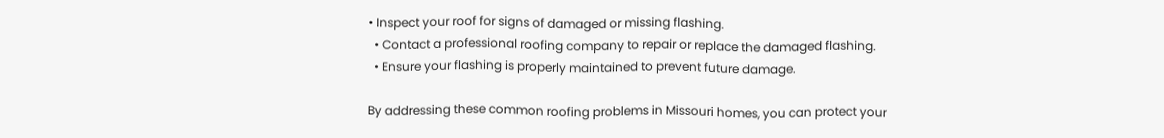• Inspect your roof for signs of damaged or missing flashing.
  • Contact a professional roofing company to repair or replace the damaged flashing.
  • Ensure your flashing is properly maintained to prevent future damage.

By addressing these common roofing problems in Missouri homes, you can protect your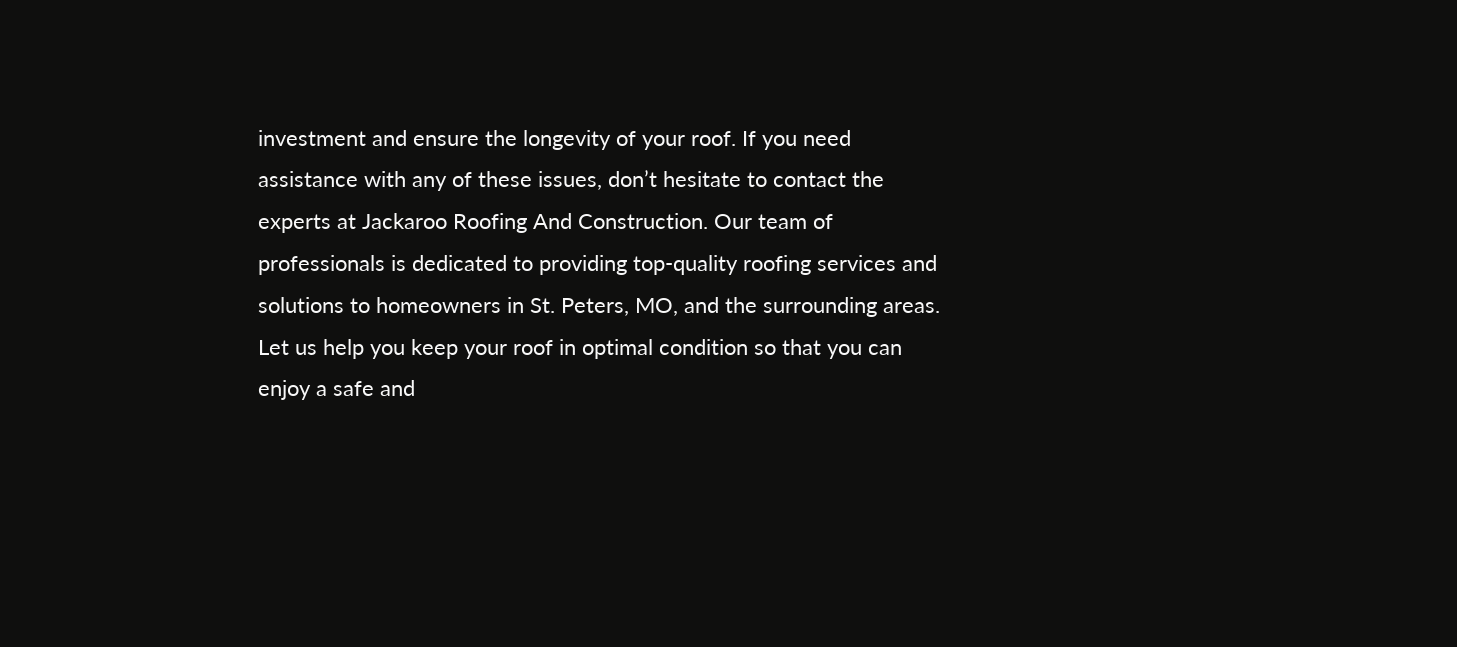investment and ensure the longevity of your roof. If you need assistance with any of these issues, don’t hesitate to contact the experts at Jackaroo Roofing And Construction. Our team of professionals is dedicated to providing top-quality roofing services and solutions to homeowners in St. Peters, MO, and the surrounding areas. Let us help you keep your roof in optimal condition so that you can enjoy a safe and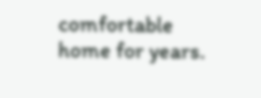comfortable home for years.